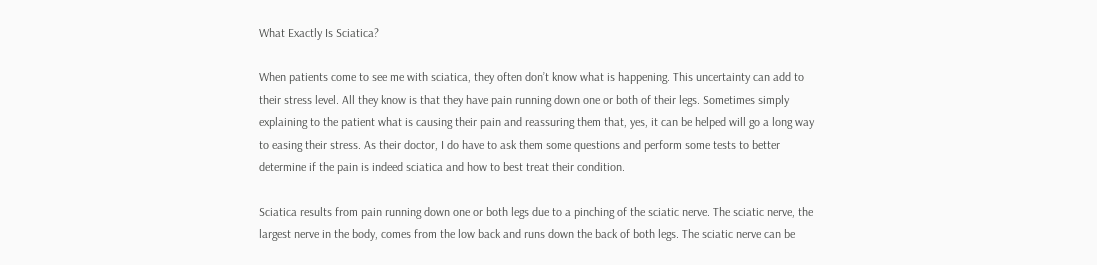What Exactly Is Sciatica?

When patients come to see me with sciatica, they often don’t know what is happening. This uncertainty can add to their stress level. All they know is that they have pain running down one or both of their legs. Sometimes simply explaining to the patient what is causing their pain and reassuring them that, yes, it can be helped will go a long way to easing their stress. As their doctor, I do have to ask them some questions and perform some tests to better determine if the pain is indeed sciatica and how to best treat their condition.

Sciatica results from pain running down one or both legs due to a pinching of the sciatic nerve. The sciatic nerve, the largest nerve in the body, comes from the low back and runs down the back of both legs. The sciatic nerve can be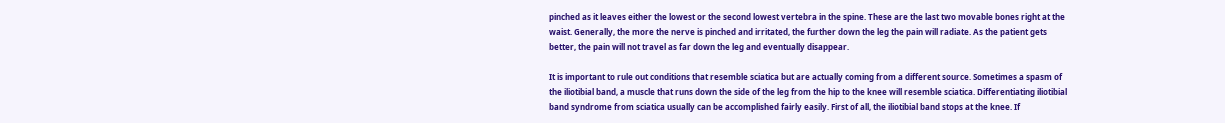pinched as it leaves either the lowest or the second lowest vertebra in the spine. These are the last two movable bones right at the waist. Generally, the more the nerve is pinched and irritated, the further down the leg the pain will radiate. As the patient gets better, the pain will not travel as far down the leg and eventually disappear.

It is important to rule out conditions that resemble sciatica but are actually coming from a different source. Sometimes a spasm of the iliotibial band, a muscle that runs down the side of the leg from the hip to the knee will resemble sciatica. Differentiating iliotibial band syndrome from sciatica usually can be accomplished fairly easily. First of all, the iliotibial band stops at the knee. If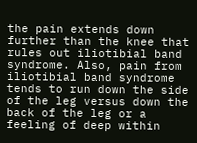the pain extends down further than the knee that rules out iliotibial band syndrome. Also, pain from iliotibial band syndrome tends to run down the side of the leg versus down the back of the leg or a feeling of deep within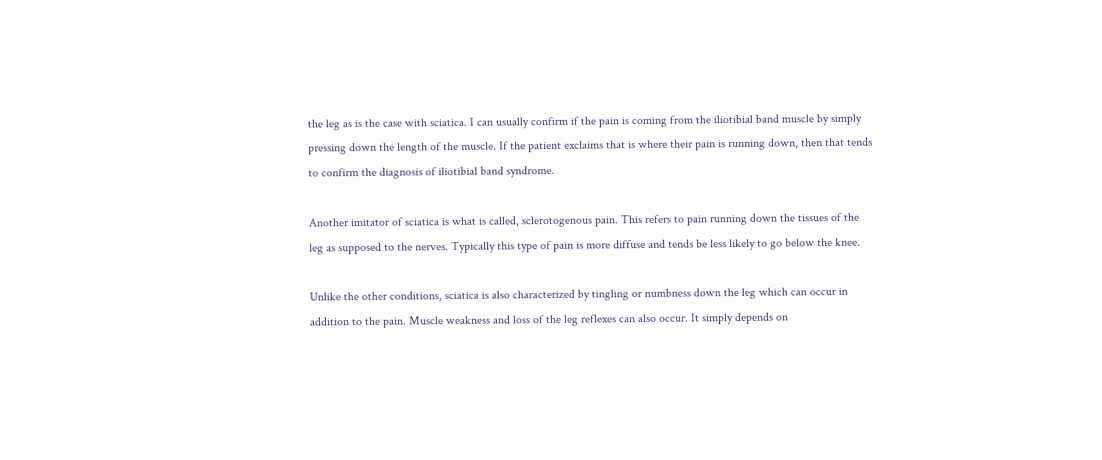the leg as is the case with sciatica. I can usually confirm if the pain is coming from the iliotibial band muscle by simply pressing down the length of the muscle. If the patient exclaims that is where their pain is running down, then that tends to confirm the diagnosis of iliotibial band syndrome.

Another imitator of sciatica is what is called, sclerotogenous pain. This refers to pain running down the tissues of the leg as supposed to the nerves. Typically this type of pain is more diffuse and tends be less likely to go below the knee.

Unlike the other conditions, sciatica is also characterized by tingling or numbness down the leg which can occur in addition to the pain. Muscle weakness and loss of the leg reflexes can also occur. It simply depends on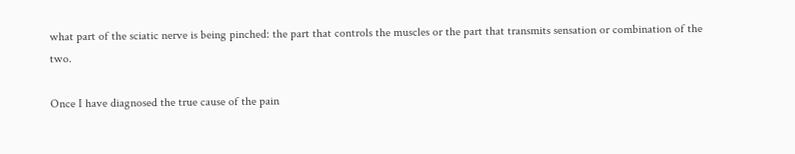what part of the sciatic nerve is being pinched: the part that controls the muscles or the part that transmits sensation or combination of the two.

Once I have diagnosed the true cause of the pain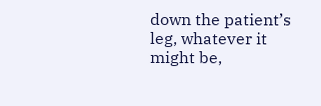down the patient’s leg, whatever it might be,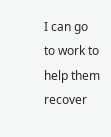I can go to work to help them recover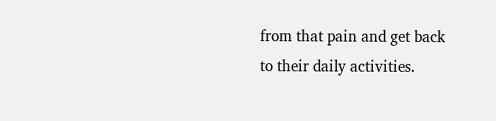from that pain and get back to their daily activities.